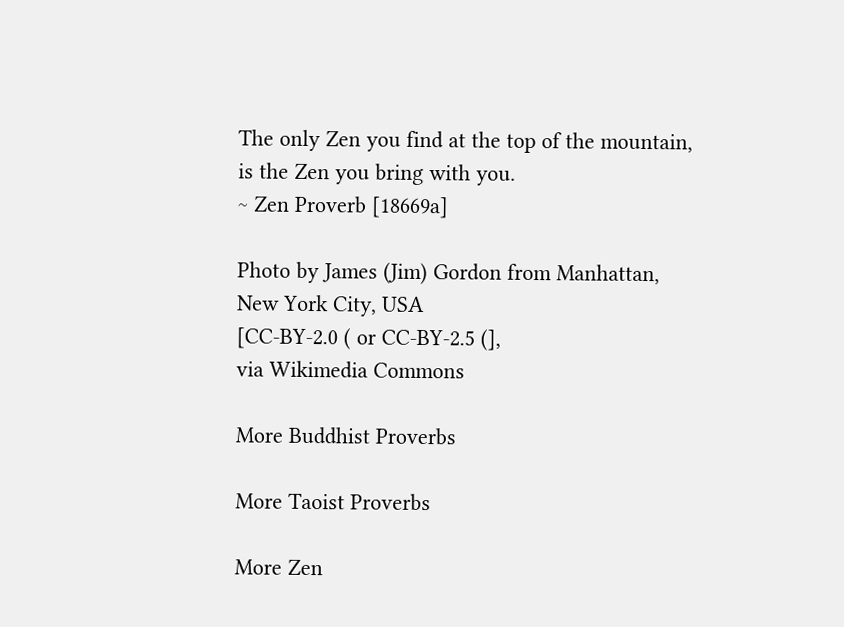The only Zen you find at the top of the mountain,
is the Zen you bring with you.
~ Zen Proverb [18669a]

Photo by James (Jim) Gordon from Manhattan,
New York City, USA
[CC-BY-2.0 ( or CC-BY-2.5 (],
via Wikimedia Commons

More Buddhist Proverbs

More Taoist Proverbs

More Zen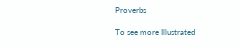Proverbs

To see more Illustrated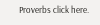Proverbs click here.